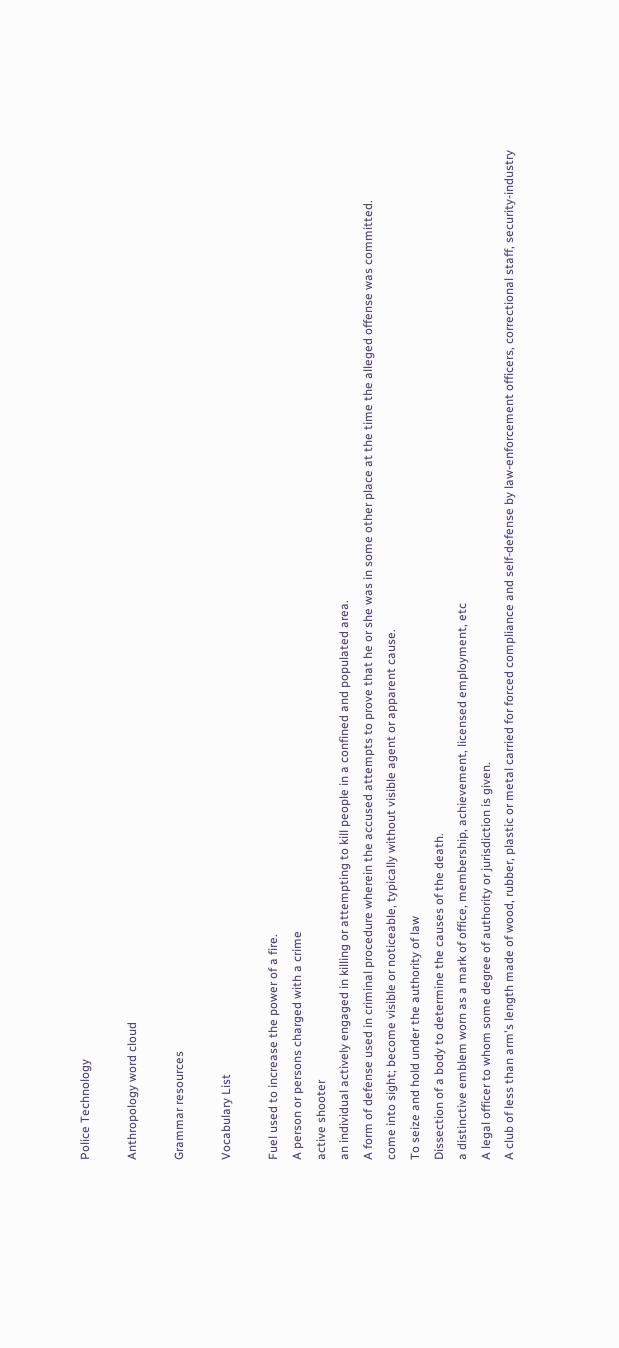Police Technology

Anthropology word cloud

Grammar resources

Vocabulary List

Fuel used to increase the power of a fire.
A person or persons charged with a crime
active shooter
an individual actively engaged in killing or attempting to kill people in a confined and populated area.
A form of defense used in criminal procedure wherein the accused attempts to prove that he or she was in some other place at the time the alleged offense was committed.
come into sight; become visible or noticeable, typically without visible agent or apparent cause.
To seize and hold under the authority of law
Dissection of a body to determine the causes of the death.
a distinctive emblem worn as a mark of office, membership, achievement, licensed employment, etc
A legal officer to whom some degree of authority or jurisdiction is given.
A club of less than arm's length made of wood, rubber, plastic or metal carried for forced compliance and self-defense by law-enforcement officers, correctional staff, security-industry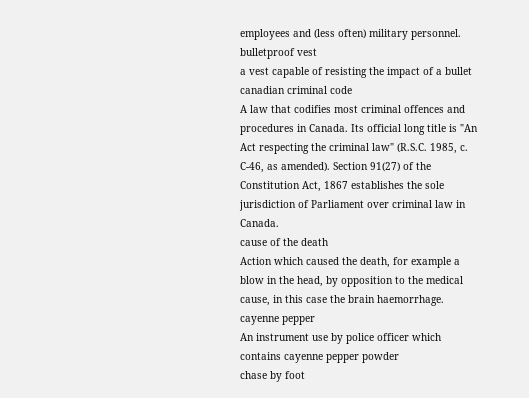employees and (less often) military personnel.
bulletproof vest
a vest capable of resisting the impact of a bullet
canadian criminal code
A law that codifies most criminal offences and procedures in Canada. Its official long title is "An Act respecting the criminal law" (R.S.C. 1985, c. C-46, as amended). Section 91(27) of the Constitution Act, 1867 establishes the sole jurisdiction of Parliament over criminal law in Canada.
cause of the death
Action which caused the death, for example a blow in the head, by opposition to the medical cause, in this case the brain haemorrhage.
cayenne pepper
An instrument use by police officer which contains cayenne pepper powder
chase by foot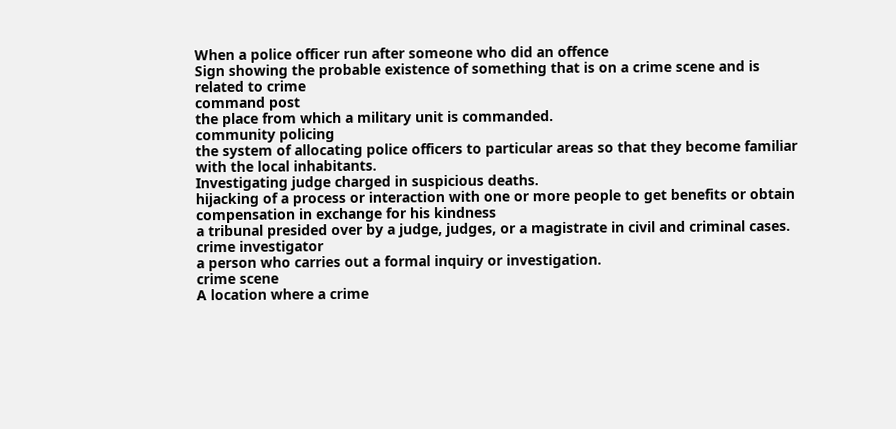When a police officer run after someone who did an offence
Sign showing the probable existence of something that is on a crime scene and is related to crime
command post
the place from which a military unit is commanded.
community policing
the system of allocating police officers to particular areas so that they become familiar with the local inhabitants.
Investigating judge charged in suspicious deaths.
hijacking of a process or interaction with one or more people to get benefits or obtain compensation in exchange for his kindness
a tribunal presided over by a judge, judges, or a magistrate in civil and criminal cases.
crime investigator
a person who carries out a formal inquiry or investigation.
crime scene
A location where a crime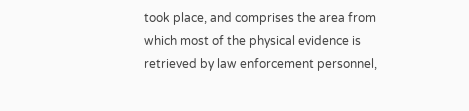took place, and comprises the area from which most of the physical evidence is retrieved by law enforcement personnel,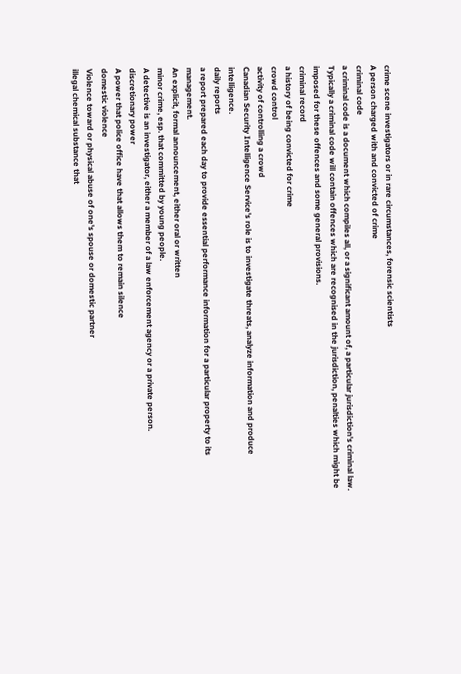crime scene investigators or in rare circumstances, forensic scientists
A person charged with and convicted of crime
criminal code
a criminal code is a document which compiles all, or a significant amount of, a particular jurisdiction's criminal law. Typically a criminal code will contain offences which are recognised in the jurisdiction, penalties which might be imposed for these offences and some general provisions.
criminal record
a history of being convicted for crime
crowd control
activity of controlling a crowd
Canadian Security Intelligence Service's role is to investigate threats, analyze information and produce intelligence.
daily reports
a report prepared each day to provide essential performance information for a particular property to its management.
An explicit, formal announcement, either oral or written
minor crime, esp. that committed by young people.
A detective is an investigator, either a member of a law enforcement agency or a private person.
discretionary power
A power that police office have that allows them to remain silence
domestic violence
Violence toward or physical abuse of one's spouse or domestic partner
illegal chemical substance that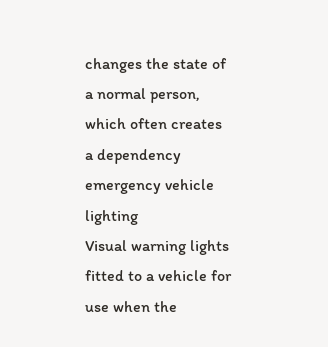changes the state of a normal person, which often creates a dependency
emergency vehicle lighting
Visual warning lights fitted to a vehicle for use when the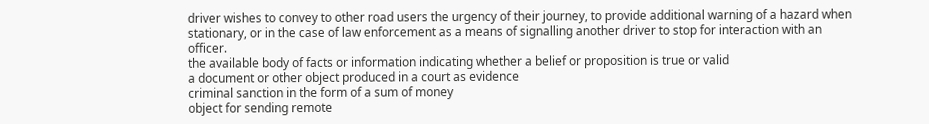driver wishes to convey to other road users the urgency of their journey, to provide additional warning of a hazard when stationary, or in the case of law enforcement as a means of signalling another driver to stop for interaction with an officer.
the available body of facts or information indicating whether a belief or proposition is true or valid
a document or other object produced in a court as evidence
criminal sanction in the form of a sum of money
object for sending remote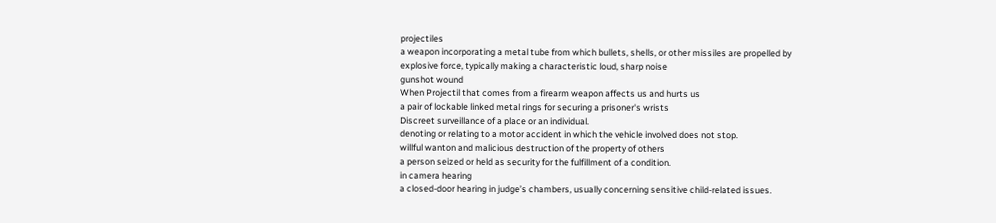projectiles
a weapon incorporating a metal tube from which bullets, shells, or other missiles are propelled by explosive force, typically making a characteristic loud, sharp noise
gunshot wound
When Projectil that comes from a firearm weapon affects us and hurts us
a pair of lockable linked metal rings for securing a prisoner's wrists
Discreet surveillance of a place or an individual.
denoting or relating to a motor accident in which the vehicle involved does not stop.
willful wanton and malicious destruction of the property of others
a person seized or held as security for the fulfillment of a condition.
in camera hearing
a closed-door hearing in judge’s chambers, usually concerning sensitive child-related issues.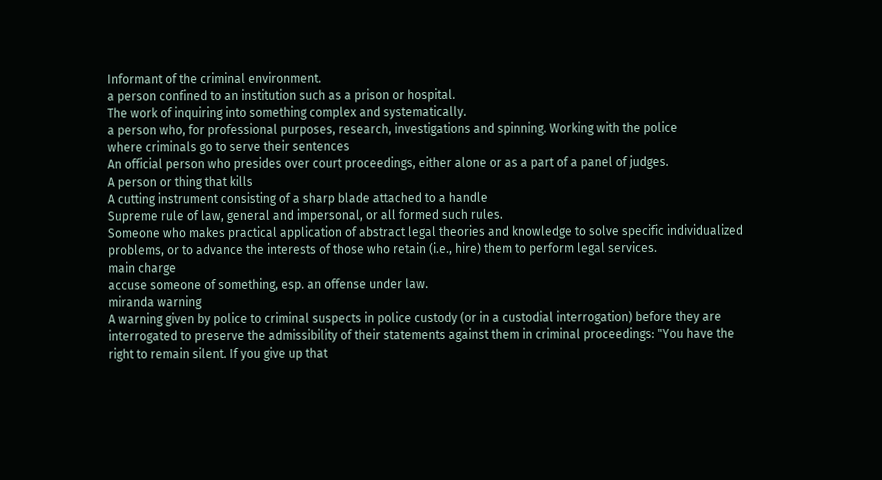Informant of the criminal environment.
a person confined to an institution such as a prison or hospital.
The work of inquiring into something complex and systematically.
a person who, for professional purposes, research, investigations and spinning. Working with the police
where criminals go to serve their sentences
An official person who presides over court proceedings, either alone or as a part of a panel of judges.
A person or thing that kills
A cutting instrument consisting of a sharp blade attached to a handle
Supreme rule of law, general and impersonal, or all formed such rules.
Someone who makes practical application of abstract legal theories and knowledge to solve specific individualized problems, or to advance the interests of those who retain (i.e., hire) them to perform legal services.
main charge
accuse someone of something, esp. an offense under law.
miranda warning
A warning given by police to criminal suspects in police custody (or in a custodial interrogation) before they are interrogated to preserve the admissibility of their statements against them in criminal proceedings: "You have the right to remain silent. If you give up that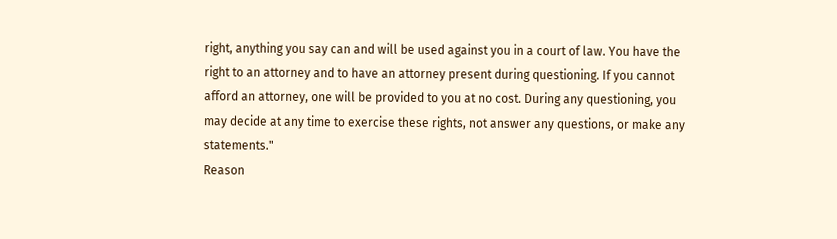right, anything you say can and will be used against you in a court of law. You have the right to an attorney and to have an attorney present during questioning. If you cannot afford an attorney, one will be provided to you at no cost. During any questioning, you may decide at any time to exercise these rights, not answer any questions, or make any statements."
Reason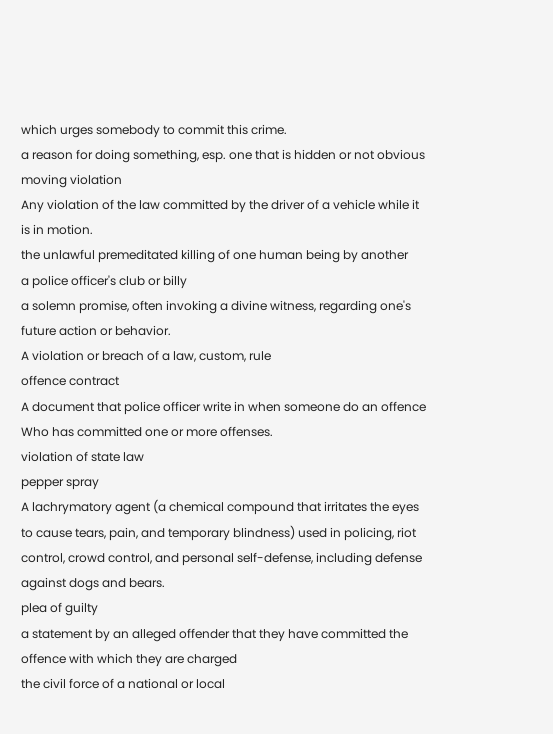which urges somebody to commit this crime.
a reason for doing something, esp. one that is hidden or not obvious
moving violation
Any violation of the law committed by the driver of a vehicle while it is in motion.
the unlawful premeditated killing of one human being by another
a police officer's club or billy
a solemn promise, often invoking a divine witness, regarding one's future action or behavior.
A violation or breach of a law, custom, rule
offence contract
A document that police officer write in when someone do an offence
Who has committed one or more offenses.
violation of state law
pepper spray
A lachrymatory agent (a chemical compound that irritates the eyes to cause tears, pain, and temporary blindness) used in policing, riot control, crowd control, and personal self-defense, including defense against dogs and bears.
plea of guilty
a statement by an alleged offender that they have committed the offence with which they are charged
the civil force of a national or local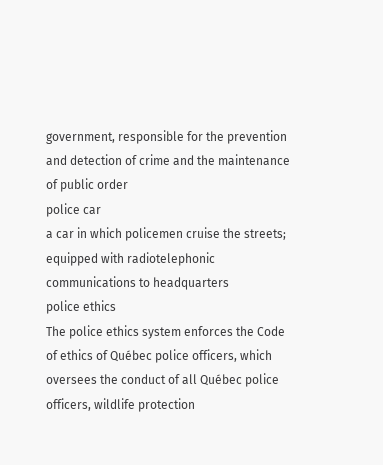government, responsible for the prevention and detection of crime and the maintenance of public order
police car
a car in which policemen cruise the streets; equipped with radiotelephonic communications to headquarters
police ethics
The police ethics system enforces the Code of ethics of Québec police officers, which oversees the conduct of all Québec police officers, wildlife protection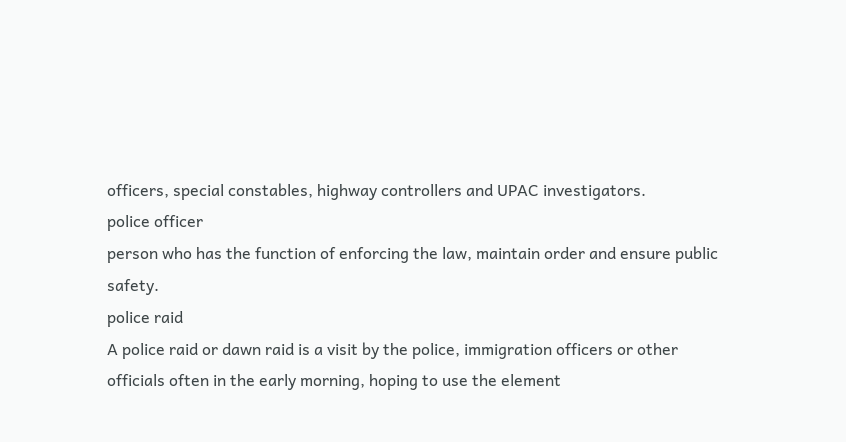officers, special constables, highway controllers and UPAC investigators.
police officer
person who has the function of enforcing the law, maintain order and ensure public safety.
police raid
A police raid or dawn raid is a visit by the police, immigration officers or other officials often in the early morning, hoping to use the element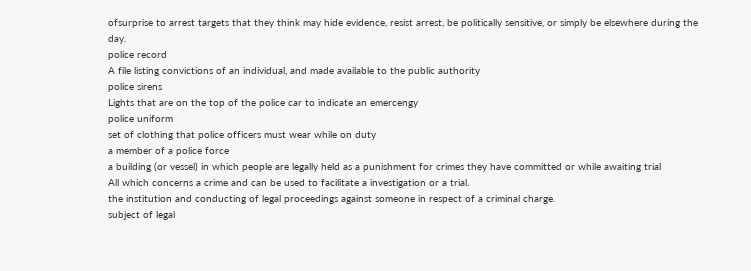ofsurprise to arrest targets that they think may hide evidence, resist arrest, be politically sensitive, or simply be elsewhere during the day.
police record
A file listing convictions of an individual, and made available to the public authority
police sirens
Lights that are on the top of the police car to indicate an emercengy
police uniform
set of clothing that police officers must wear while on duty
a member of a police force
a building (or vessel) in which people are legally held as a punishment for crimes they have committed or while awaiting trial
All which concerns a crime and can be used to facilitate a investigation or a trial.
the institution and conducting of legal proceedings against someone in respect of a criminal charge.
subject of legal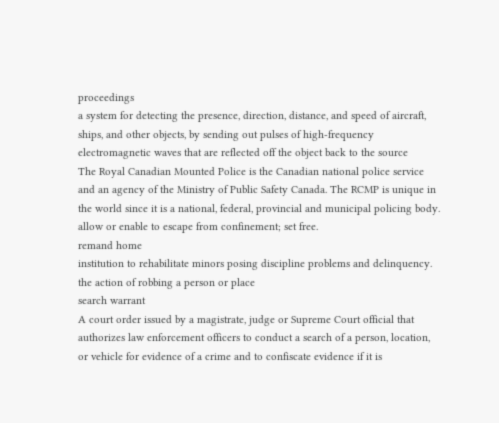proceedings
a system for detecting the presence, direction, distance, and speed of aircraft, ships, and other objects, by sending out pulses of high-frequency electromagnetic waves that are reflected off the object back to the source
The Royal Canadian Mounted Police is the Canadian national police service and an agency of the Ministry of Public Safety Canada. The RCMP is unique in the world since it is a national, federal, provincial and municipal policing body.
allow or enable to escape from confinement; set free.
remand home
institution to rehabilitate minors posing discipline problems and delinquency.
the action of robbing a person or place
search warrant
A court order issued by a magistrate, judge or Supreme Court official that authorizes law enforcement officers to conduct a search of a person, location, or vehicle for evidence of a crime and to confiscate evidence if it is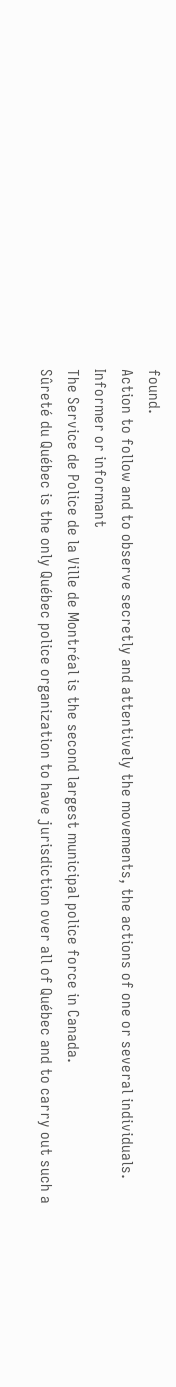found.
Action to follow and to observe secretly and attentively the movements, the actions of one or several individuals.
Informer or informant
The Service de Police de la Ville de Montréal is the second largest municipal police force in Canada.
Sûreté du Québec is the only Québec police organization to have jurisdiction over all of Québec and to carry out such a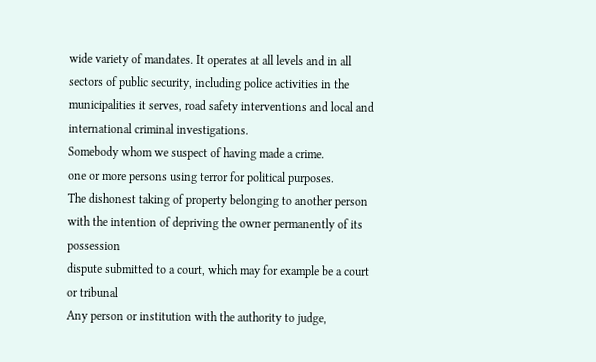wide variety of mandates. It operates at all levels and in all sectors of public security, including police activities in the municipalities it serves, road safety interventions and local and international criminal investigations.
Somebody whom we suspect of having made a crime.
one or more persons using terror for political purposes.
The dishonest taking of property belonging to another person with the intention of depriving the owner permanently of its possession
dispute submitted to a court, which may for example be a court or tribunal
Any person or institution with the authority to judge,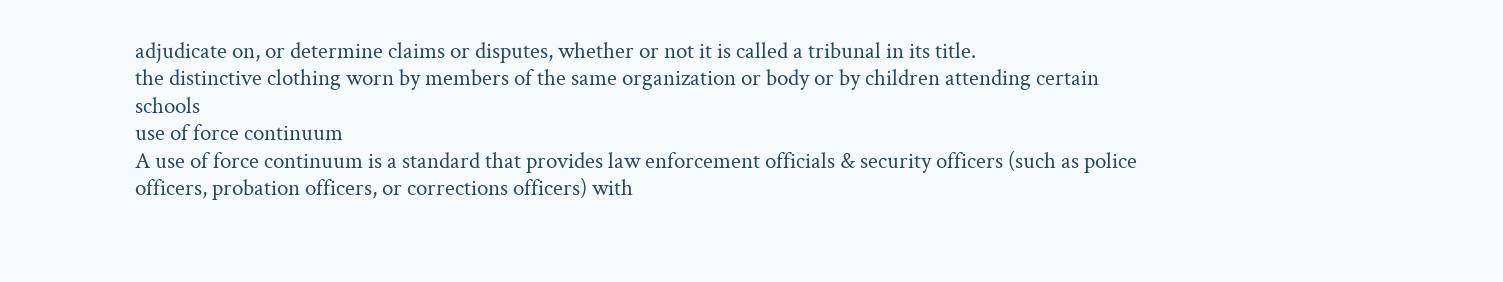adjudicate on, or determine claims or disputes, whether or not it is called a tribunal in its title.
the distinctive clothing worn by members of the same organization or body or by children attending certain schools
use of force continuum
A use of force continuum is a standard that provides law enforcement officials & security officers (such as police officers, probation officers, or corrections officers) with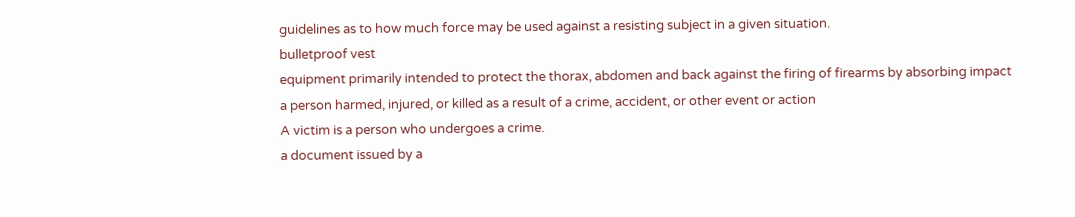guidelines as to how much force may be used against a resisting subject in a given situation.
bulletproof vest
equipment primarily intended to protect the thorax, abdomen and back against the firing of firearms by absorbing impact
a person harmed, injured, or killed as a result of a crime, accident, or other event or action
A victim is a person who undergoes a crime.
a document issued by a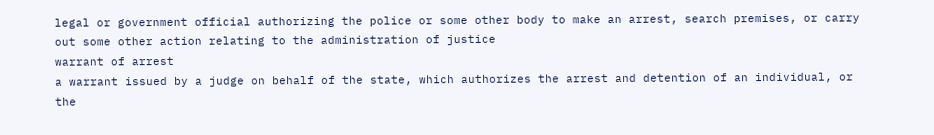legal or government official authorizing the police or some other body to make an arrest, search premises, or carry out some other action relating to the administration of justice
warrant of arrest
a warrant issued by a judge on behalf of the state, which authorizes the arrest and detention of an individual, or the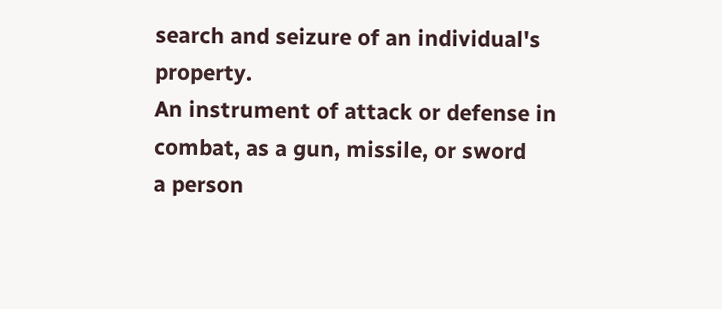search and seizure of an individual's property.
An instrument of attack or defense in combat, as a gun, missile, or sword
a person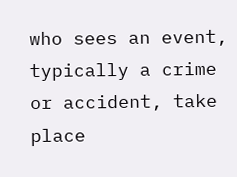who sees an event, typically a crime or accident, take place